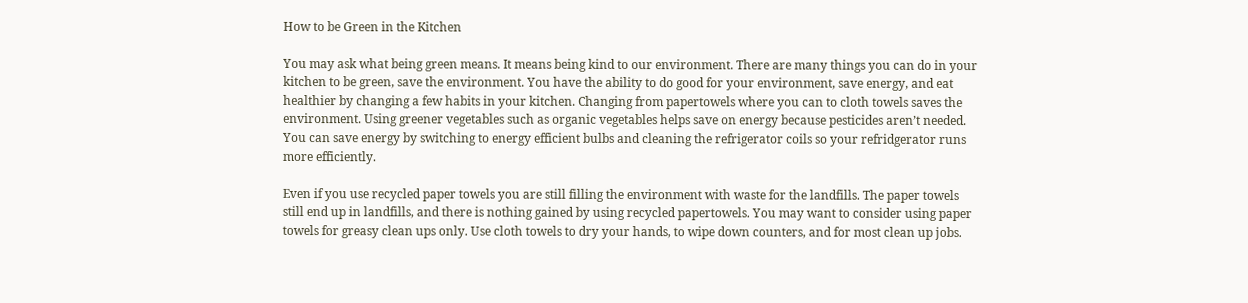How to be Green in the Kitchen

You may ask what being green means. It means being kind to our environment. There are many things you can do in your kitchen to be green, save the environment. You have the ability to do good for your environment, save energy, and eat healthier by changing a few habits in your kitchen. Changing from papertowels where you can to cloth towels saves the environment. Using greener vegetables such as organic vegetables helps save on energy because pesticides aren’t needed. You can save energy by switching to energy efficient bulbs and cleaning the refrigerator coils so your refridgerator runs more efficiently.

Even if you use recycled paper towels you are still filling the environment with waste for the landfills. The paper towels still end up in landfills, and there is nothing gained by using recycled papertowels. You may want to consider using paper towels for greasy clean ups only. Use cloth towels to dry your hands, to wipe down counters, and for most clean up jobs.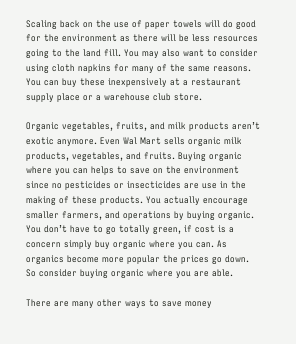Scaling back on the use of paper towels will do good for the environment as there will be less resources going to the land fill. You may also want to consider using cloth napkins for many of the same reasons. You can buy these inexpensively at a restaurant supply place or a warehouse club store.

Organic vegetables, fruits, and milk products aren’t exotic anymore. Even Wal Mart sells organic milk products, vegetables, and fruits. Buying organic where you can helps to save on the environment since no pesticides or insecticides are use in the making of these products. You actually encourage smaller farmers, and operations by buying organic. You don’t have to go totally green, if cost is a concern simply buy organic where you can. As organics become more popular the prices go down. So consider buying organic where you are able.

There are many other ways to save money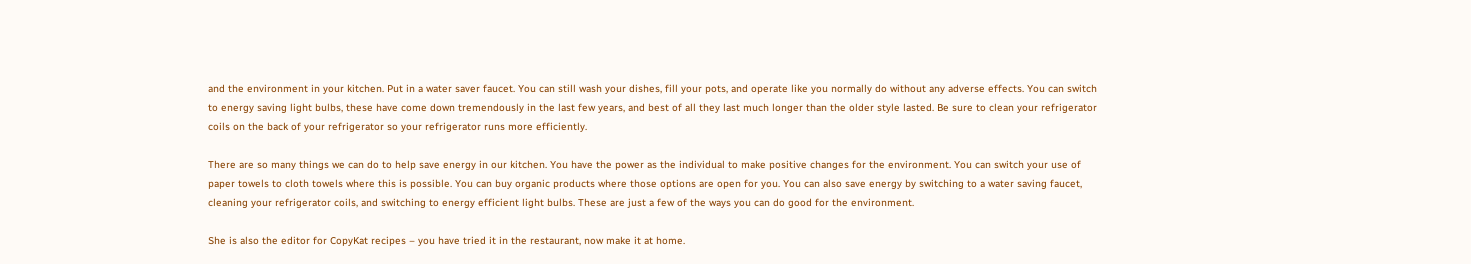and the environment in your kitchen. Put in a water saver faucet. You can still wash your dishes, fill your pots, and operate like you normally do without any adverse effects. You can switch to energy saving light bulbs, these have come down tremendously in the last few years, and best of all they last much longer than the older style lasted. Be sure to clean your refrigerator coils on the back of your refrigerator so your refrigerator runs more efficiently.

There are so many things we can do to help save energy in our kitchen. You have the power as the individual to make positive changes for the environment. You can switch your use of paper towels to cloth towels where this is possible. You can buy organic products where those options are open for you. You can also save energy by switching to a water saving faucet, cleaning your refrigerator coils, and switching to energy efficient light bulbs. These are just a few of the ways you can do good for the environment.

She is also the editor for CopyKat recipes – you have tried it in the restaurant, now make it at home.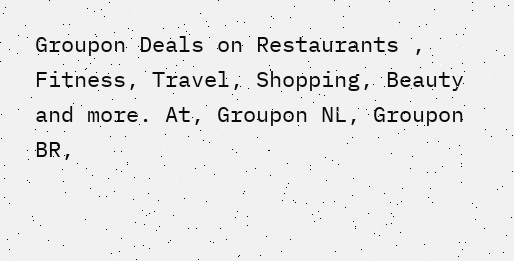Groupon Deals on Restaurants , Fitness, Travel, Shopping, Beauty and more. At, Groupon NL, Groupon BR,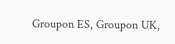Groupon ES, Groupon UK,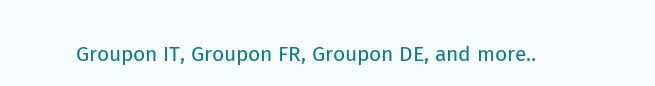Groupon IT, Groupon FR, Groupon DE, and more..